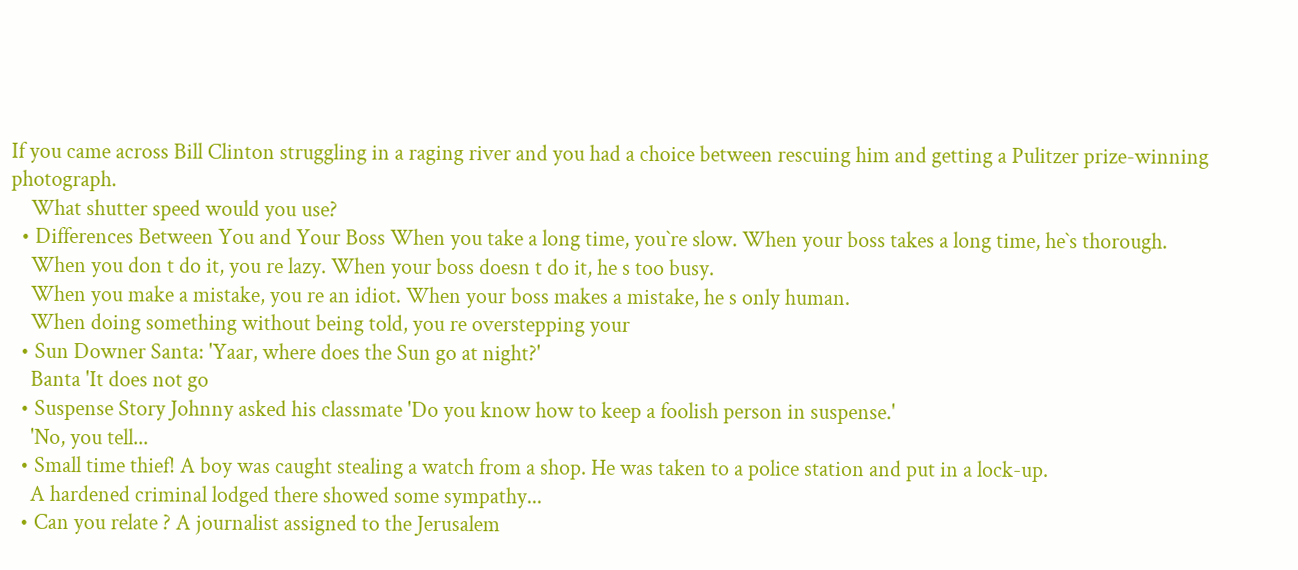If you came across Bill Clinton struggling in a raging river and you had a choice between rescuing him and getting a Pulitzer prize-winning photograph.
    What shutter speed would you use?
  • Differences Between You and Your Boss When you take a long time, you`re slow. When your boss takes a long time, he`s thorough.
    When you don t do it, you re lazy. When your boss doesn t do it, he s too busy.
    When you make a mistake, you re an idiot. When your boss makes a mistake, he s only human.
    When doing something without being told, you re overstepping your
  • Sun Downer Santa: 'Yaar, where does the Sun go at night?'
    Banta 'It does not go
  • Suspense Story Johnny asked his classmate 'Do you know how to keep a foolish person in suspense.'
    'No, you tell...
  • Small time thief! A boy was caught stealing a watch from a shop. He was taken to a police station and put in a lock-up.
    A hardened criminal lodged there showed some sympathy...
  • Can you relate ? A journalist assigned to the Jerusalem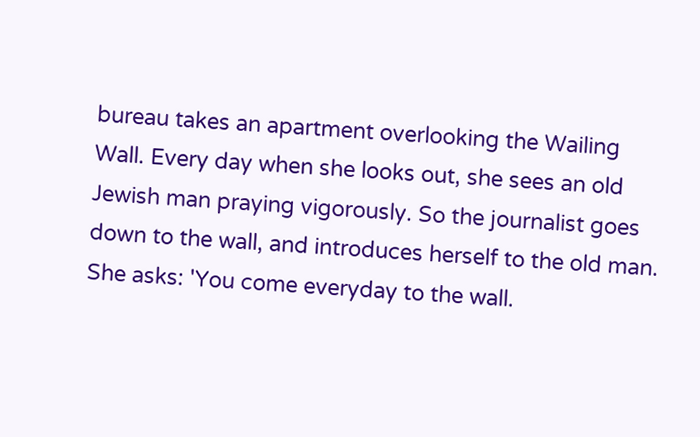bureau takes an apartment overlooking the Wailing Wall. Every day when she looks out, she sees an old Jewish man praying vigorously. So the journalist goes down to the wall, and introduces herself to the old man. She asks: 'You come everyday to the wall.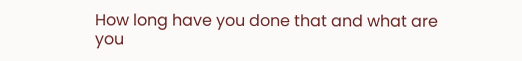How long have you done that and what are you